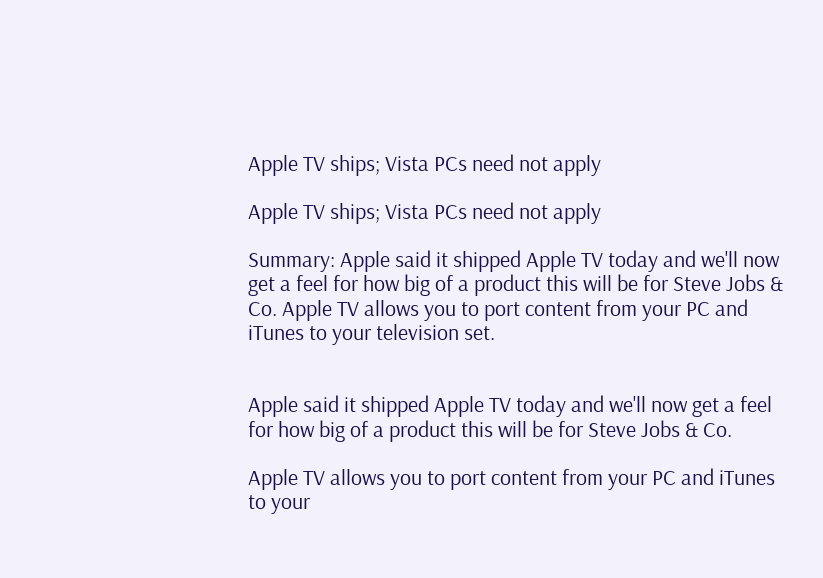Apple TV ships; Vista PCs need not apply

Apple TV ships; Vista PCs need not apply

Summary: Apple said it shipped Apple TV today and we'll now get a feel for how big of a product this will be for Steve Jobs & Co. Apple TV allows you to port content from your PC and iTunes to your television set.


Apple said it shipped Apple TV today and we'll now get a feel for how big of a product this will be for Steve Jobs & Co.

Apple TV allows you to port content from your PC and iTunes to your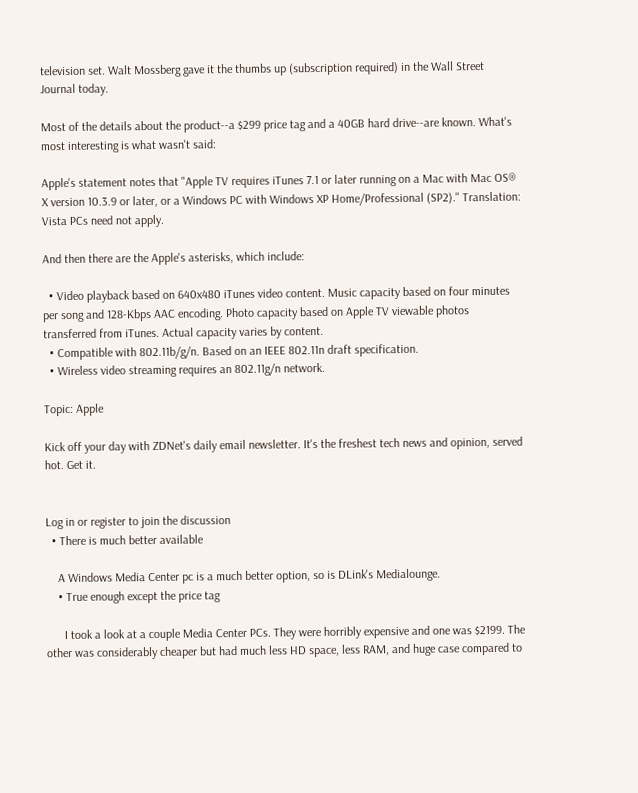television set. Walt Mossberg gave it the thumbs up (subscription required) in the Wall Street Journal today.

Most of the details about the product--a $299 price tag and a 40GB hard drive--are known. What's most interesting is what wasn't said:

Apple's statement notes that "Apple TV requires iTunes 7.1 or later running on a Mac with Mac OS® X version 10.3.9 or later, or a Windows PC with Windows XP Home/Professional (SP2)." Translation: Vista PCs need not apply.

And then there are the Apple's asterisks, which include:

  • Video playback based on 640x480 iTunes video content. Music capacity based on four minutes per song and 128-Kbps AAC encoding. Photo capacity based on Apple TV viewable photos transferred from iTunes. Actual capacity varies by content.
  • Compatible with 802.11b/g/n. Based on an IEEE 802.11n draft specification.
  • Wireless video streaming requires an 802.11g/n network.

Topic: Apple

Kick off your day with ZDNet's daily email newsletter. It's the freshest tech news and opinion, served hot. Get it.


Log in or register to join the discussion
  • There is much better available

    A Windows Media Center pc is a much better option, so is DLink's Medialounge.
    • True enough except the price tag

      I took a look at a couple Media Center PCs. They were horribly expensive and one was $2199. The other was considerably cheaper but had much less HD space, less RAM, and huge case compared to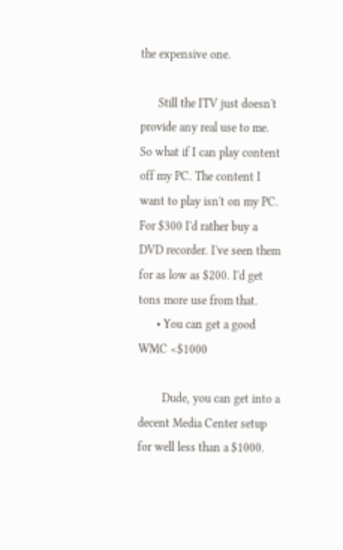the expensive one.

      Still the ITV just doesn't provide any real use to me. So what if I can play content off my PC. The content I want to play isn't on my PC. For $300 I'd rather buy a DVD recorder. I've seen them for as low as $200. I'd get tons more use from that.
      • You can get a good WMC <$1000

        Dude, you can get into a decent Media Center setup for well less than a $1000.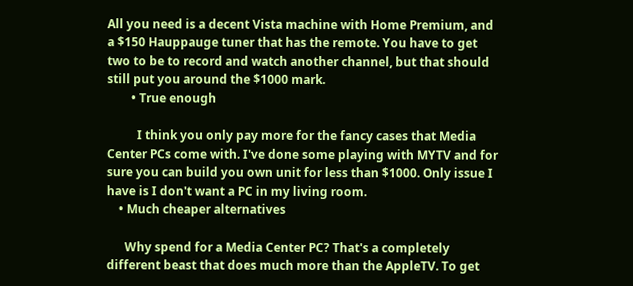All you need is a decent Vista machine with Home Premium, and a $150 Hauppauge tuner that has the remote. You have to get two to be to record and watch another channel, but that should still put you around the $1000 mark.
        • True enough

          I think you only pay more for the fancy cases that Media Center PCs come with. I've done some playing with MYTV and for sure you can build you own unit for less than $1000. Only issue I have is I don't want a PC in my living room.
    • Much cheaper alternatives

      Why spend for a Media Center PC? That's a completely different beast that does much more than the AppleTV. To get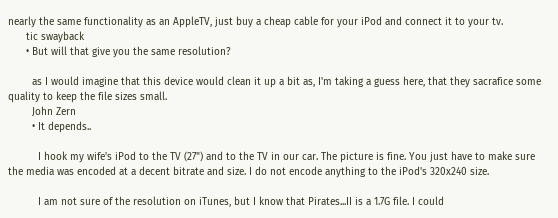nearly the same functionality as an AppleTV, just buy a cheap cable for your iPod and connect it to your tv.
      tic swayback
      • But will that give you the same resolution?

        as I would imagine that this device would clean it up a bit as, I'm taking a guess here, that they sacrafice some quality to keep the file sizes small.
        John Zern
        • It depends..

          I hook my wife's iPod to the TV (27") and to the TV in our car. The picture is fine. You just have to make sure the media was encoded at a decent bitrate and size. I do not encode anything to the iPod's 320x240 size.

          I am not sure of the resolution on iTunes, but I know that Pirates...II is a 1.7G file. I could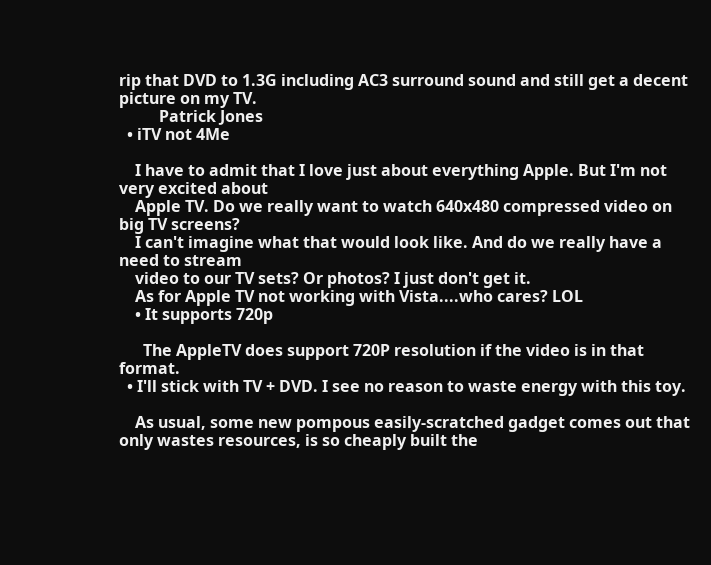rip that DVD to 1.3G including AC3 surround sound and still get a decent picture on my TV.
          Patrick Jones
  • iTV not 4Me

    I have to admit that I love just about everything Apple. But I'm not very excited about
    Apple TV. Do we really want to watch 640x480 compressed video on big TV screens?
    I can't imagine what that would look like. And do we really have a need to stream
    video to our TV sets? Or photos? I just don't get it.
    As for Apple TV not working with Vista....who cares? LOL
    • It supports 720p

      The AppleTV does support 720P resolution if the video is in that format.
  • I'll stick with TV + DVD. I see no reason to waste energy with this toy.

    As usual, some new pompous easily-scratched gadget comes out that only wastes resources, is so cheaply built the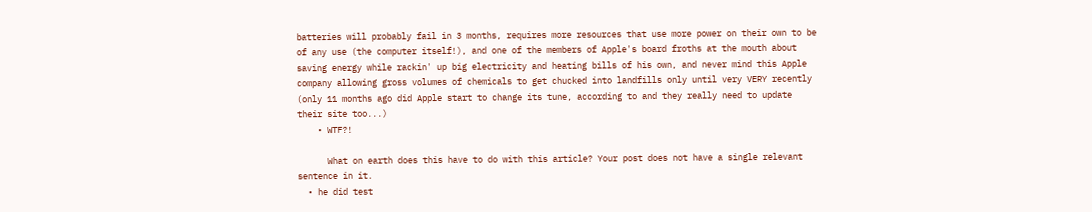batteries will probably fail in 3 months, requires more resources that use more power on their own to be of any use (the computer itself!), and one of the members of Apple's board froths at the mouth about saving energy while rackin' up big electricity and heating bills of his own, and never mind this Apple company allowing gross volumes of chemicals to get chucked into landfills only until very VERY recently (only 11 months ago did Apple start to change its tune, according to and they really need to update their site too...)
    • WTF?!

      What on earth does this have to do with this article? Your post does not have a single relevant sentence in it.
  • he did test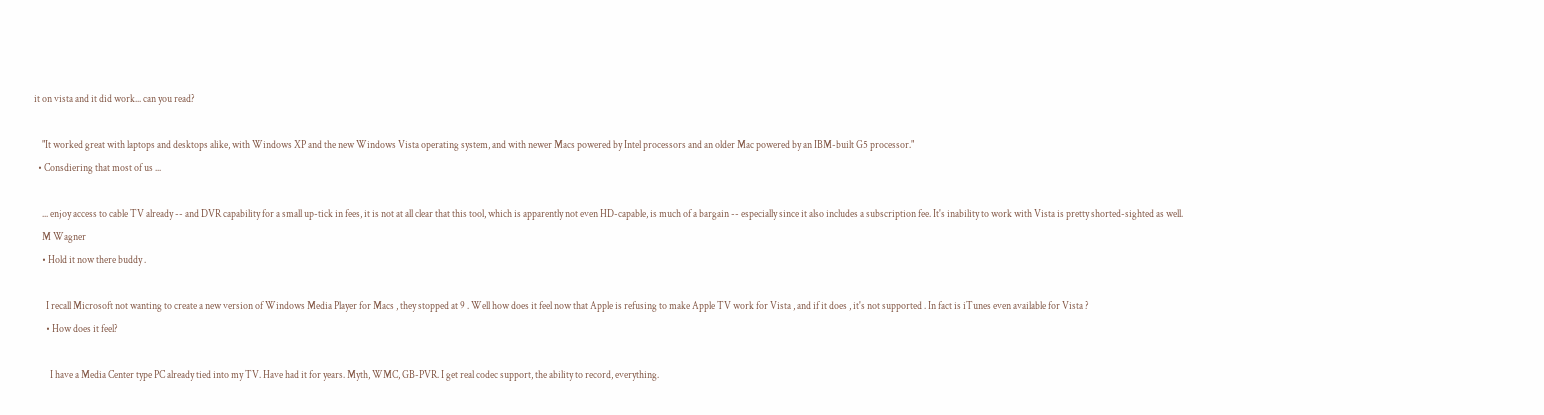it on vista and it did work... can you read?

    "It worked great with laptops and desktops alike, with Windows XP and the new Windows Vista operating system, and with newer Macs powered by Intel processors and an older Mac powered by an IBM-built G5 processor."
  • Consdiering that most of us ...

    ... enjoy access to cable TV already -- and DVR capability for a small up-tick in fees, it is not at all clear that this tool, which is apparently not even HD-capable, is much of a bargain -- especially since it also includes a subscription fee. It's inability to work with Vista is pretty shorted-sighted as well.
    M Wagner
    • Hold it now there buddy .

      I recall Microsoft not wanting to create a new version of Windows Media Player for Macs , they stopped at 9 . Well how does it feel now that Apple is refusing to make Apple TV work for Vista , and if it does , it's not supported . In fact is iTunes even available for Vista ?
      • How does it feel?

        I have a Media Center type PC already tied into my TV. Have had it for years. Myth, WMC, GB-PVR. I get real codec support, the ability to record, everything.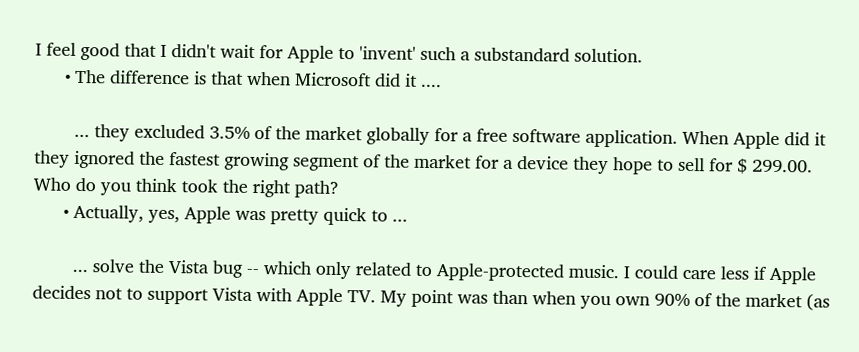I feel good that I didn't wait for Apple to 'invent' such a substandard solution.
      • The difference is that when Microsoft did it ....

        ... they excluded 3.5% of the market globally for a free software application. When Apple did it they ignored the fastest growing segment of the market for a device they hope to sell for $ 299.00. Who do you think took the right path?
      • Actually, yes, Apple was pretty quick to ...

        ... solve the Vista bug -- which only related to Apple-protected music. I could care less if Apple decides not to support Vista with Apple TV. My point was than when you own 90% of the market (as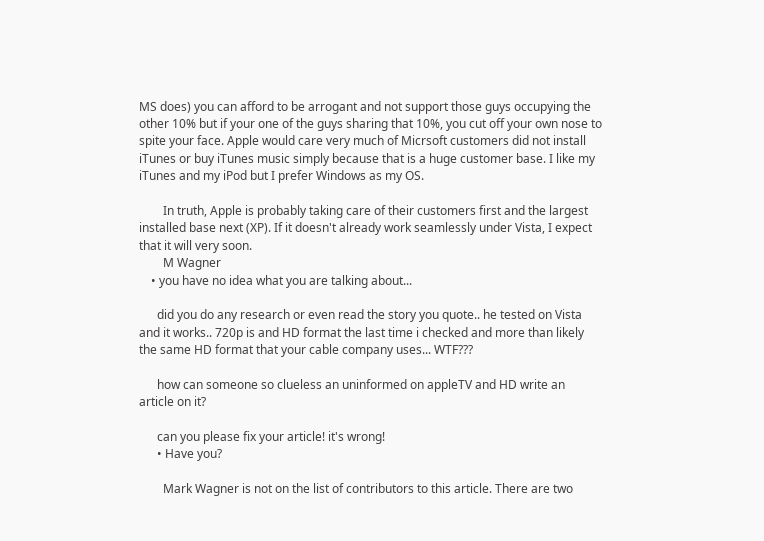MS does) you can afford to be arrogant and not support those guys occupying the other 10% but if your one of the guys sharing that 10%, you cut off your own nose to spite your face. Apple would care very much of Micrsoft customers did not install iTunes or buy iTunes music simply because that is a huge customer base. I like my iTunes and my iPod but I prefer Windows as my OS.

        In truth, Apple is probably taking care of their customers first and the largest installed base next (XP). If it doesn't already work seamlessly under Vista, I expect that it will very soon.
        M Wagner
    • you have no idea what you are talking about...

      did you do any research or even read the story you quote.. he tested on Vista and it works.. 720p is and HD format the last time i checked and more than likely the same HD format that your cable company uses... WTF???

      how can someone so clueless an uninformed on appleTV and HD write an article on it?

      can you please fix your article! it's wrong!
      • Have you?

        Mark Wagner is not on the list of contributors to this article. There are two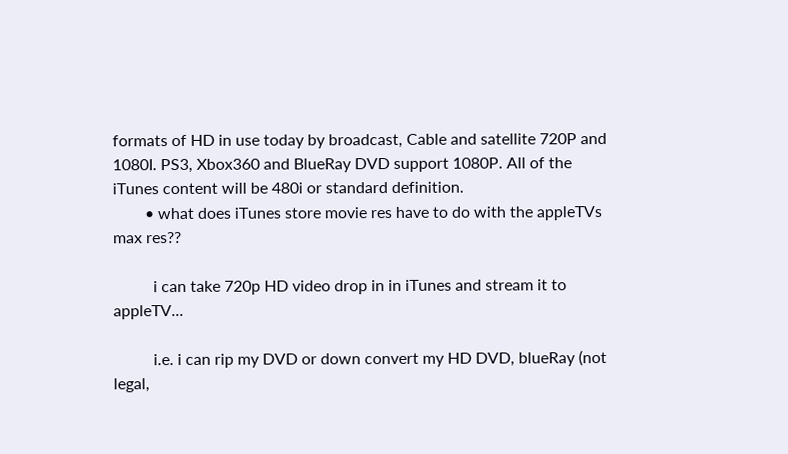formats of HD in use today by broadcast, Cable and satellite 720P and 1080I. PS3, Xbox360 and BlueRay DVD support 1080P. All of the iTunes content will be 480i or standard definition.
        • what does iTunes store movie res have to do with the appleTVs max res??

          i can take 720p HD video drop in in iTunes and stream it to appleTV...

          i.e. i can rip my DVD or down convert my HD DVD, blueRay (not legal,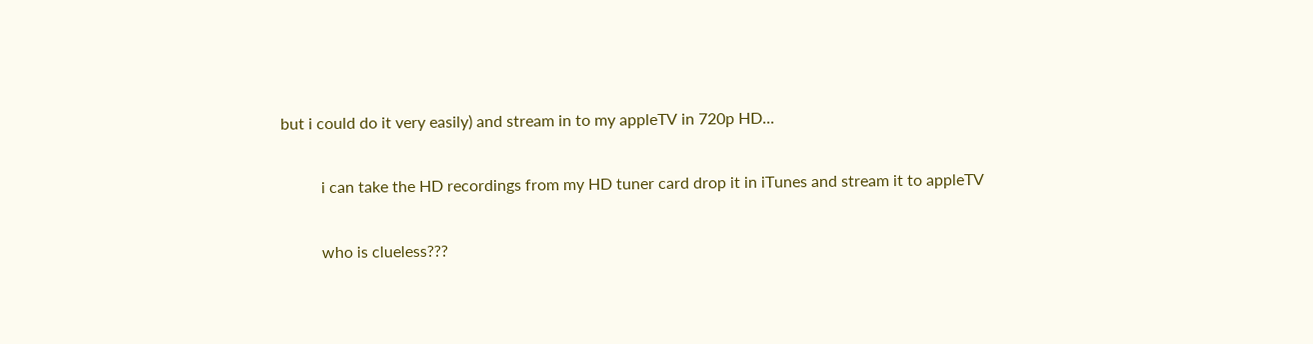but i could do it very easily) and stream in to my appleTV in 720p HD...

          i can take the HD recordings from my HD tuner card drop it in iTunes and stream it to appleTV

          who is clueless???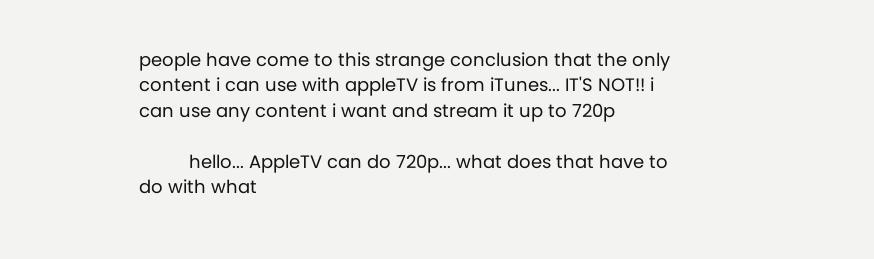people have come to this strange conclusion that the only content i can use with appleTV is from iTunes... IT'S NOT!! i can use any content i want and stream it up to 720p

          hello... AppleTV can do 720p... what does that have to do with what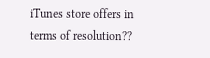iTunes store offers in terms of resolution??